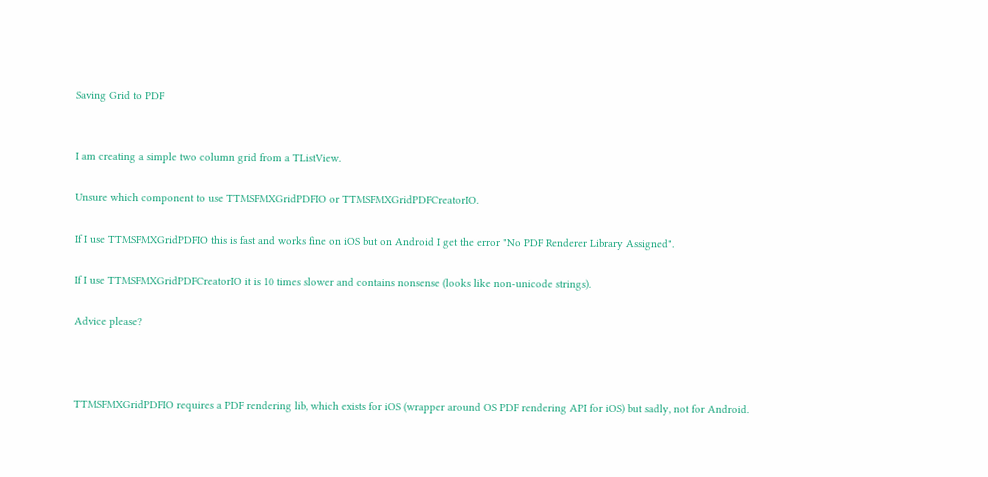Saving Grid to PDF


I am creating a simple two column grid from a TListView.

Unsure which component to use TTMSFMXGridPDFIO or TTMSFMXGridPDFCreatorIO.

If I use TTMSFMXGridPDFIO this is fast and works fine on iOS but on Android I get the error "No PDF Renderer Library Assigned".

If I use TTMSFMXGridPDFCreatorIO it is 10 times slower and contains nonsense (looks like non-unicode strings).

Advice please?



TTMSFMXGridPDFIO requires a PDF rendering lib, which exists for iOS (wrapper around OS PDF rendering API for iOS) but sadly, not for Android.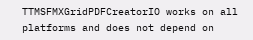TTMSFMXGridPDFCreatorIO works on all platforms and does not depend on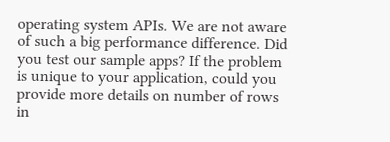operating system APIs. We are not aware of such a big performance difference. Did you test our sample apps? If the problem is unique to your application, could you provide more details on number of rows in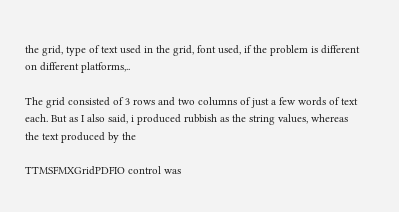the grid, type of text used in the grid, font used, if the problem is different on different platforms,..

The grid consisted of 3 rows and two columns of just a few words of text each. But as I also said, i produced rubbish as the string values, whereas the text produced by the

TTMSFMXGridPDFIO control was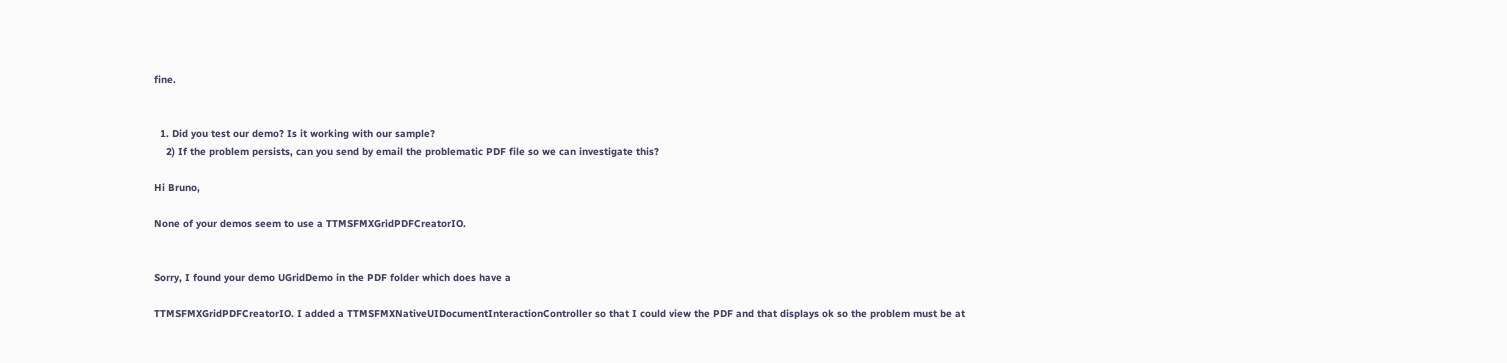fine.


  1. Did you test our demo? Is it working with our sample?
    2) If the problem persists, can you send by email the problematic PDF file so we can investigate this?

Hi Bruno,

None of your demos seem to use a TTMSFMXGridPDFCreatorIO.


Sorry, I found your demo UGridDemo in the PDF folder which does have a

TTMSFMXGridPDFCreatorIO. I added a TTMSFMXNativeUIDocumentInteractionController so that I could view the PDF and that displays ok so the problem must be at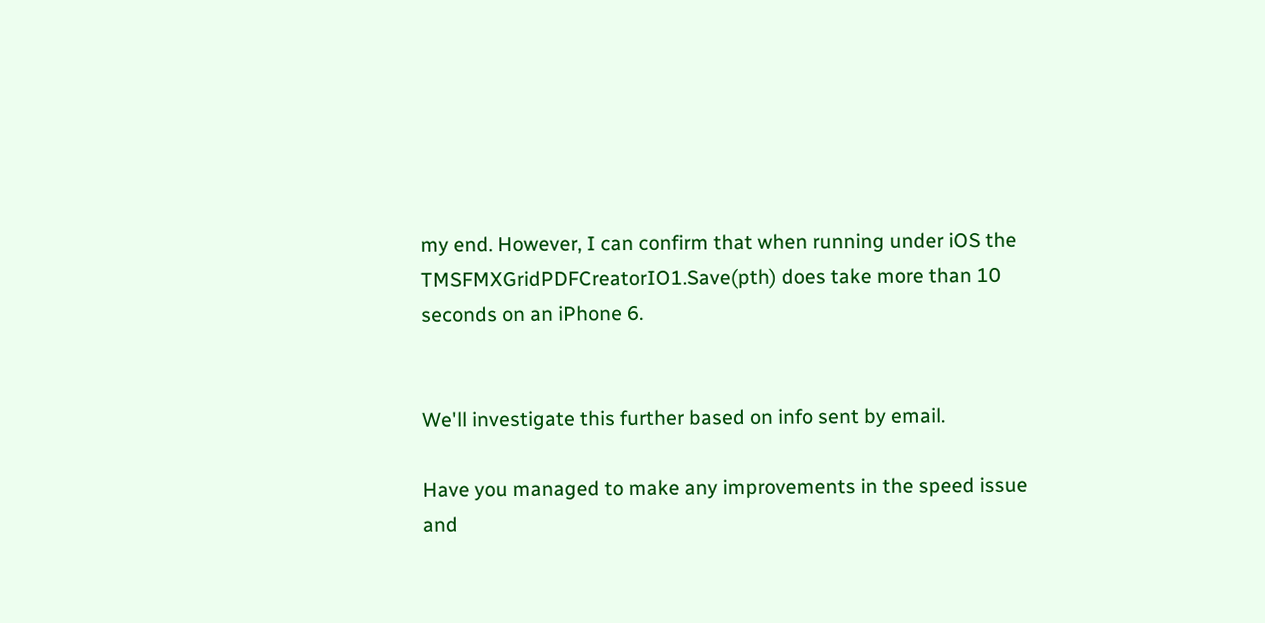my end. However, I can confirm that when running under iOS the TMSFMXGridPDFCreatorIO1.Save(pth) does take more than 10 seconds on an iPhone 6.


We'll investigate this further based on info sent by email.

Have you managed to make any improvements in the speed issue and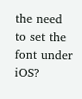the need to set the font under iOS?